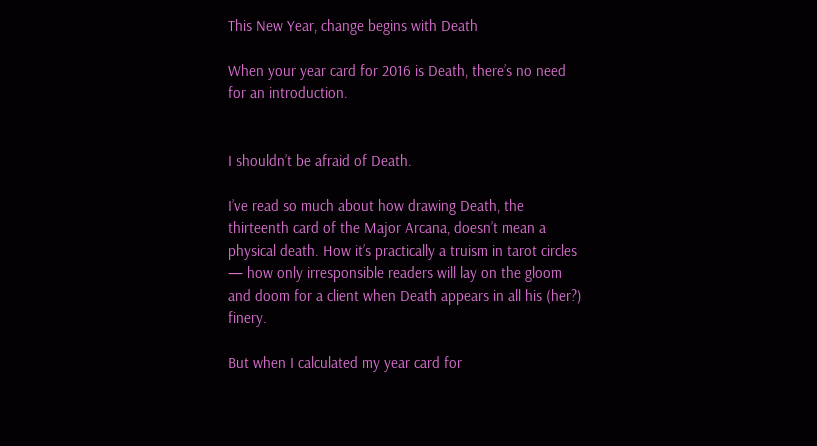This New Year, change begins with Death

When your year card for 2016 is Death, there’s no need for an introduction.


I shouldn’t be afraid of Death.

I’ve read so much about how drawing Death, the thirteenth card of the Major Arcana, doesn’t mean a physical death. How it’s practically a truism in tarot circles — how only irresponsible readers will lay on the gloom and doom for a client when Death appears in all his (her?) finery.

But when I calculated my year card for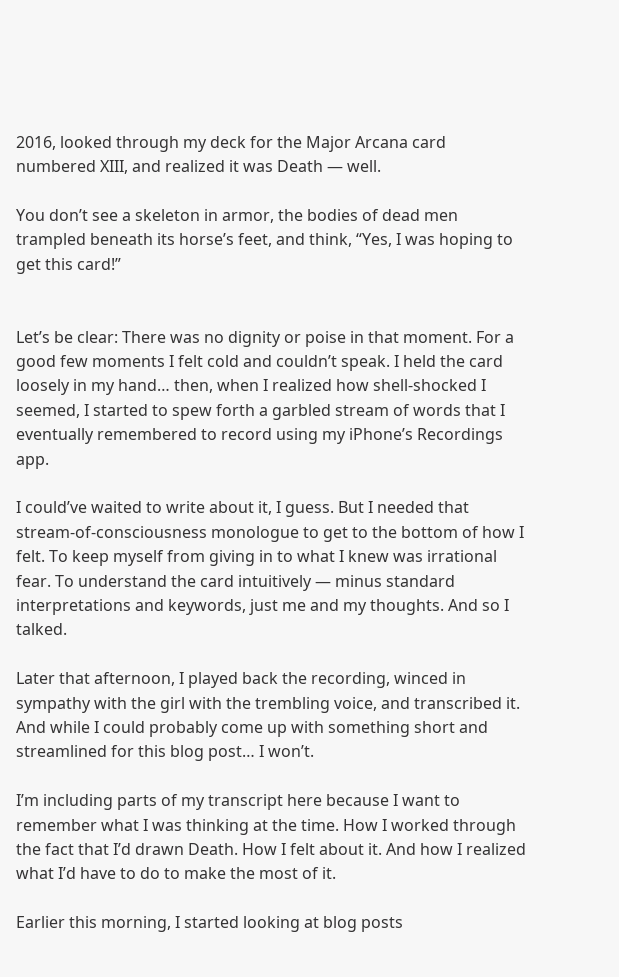2016, looked through my deck for the Major Arcana card numbered XIII, and realized it was Death — well.

You don’t see a skeleton in armor, the bodies of dead men trampled beneath its horse’s feet, and think, “Yes, I was hoping to get this card!”


Let’s be clear: There was no dignity or poise in that moment. For a good few moments I felt cold and couldn’t speak. I held the card loosely in my hand… then, when I realized how shell-shocked I seemed, I started to spew forth a garbled stream of words that I eventually remembered to record using my iPhone’s Recordings app.

I could’ve waited to write about it, I guess. But I needed that stream-of-consciousness monologue to get to the bottom of how I felt. To keep myself from giving in to what I knew was irrational fear. To understand the card intuitively — minus standard interpretations and keywords, just me and my thoughts. And so I talked.

Later that afternoon, I played back the recording, winced in sympathy with the girl with the trembling voice, and transcribed it. And while I could probably come up with something short and streamlined for this blog post… I won’t.

I’m including parts of my transcript here because I want to remember what I was thinking at the time. How I worked through the fact that I’d drawn Death. How I felt about it. And how I realized what I’d have to do to make the most of it.

Earlier this morning, I started looking at blog posts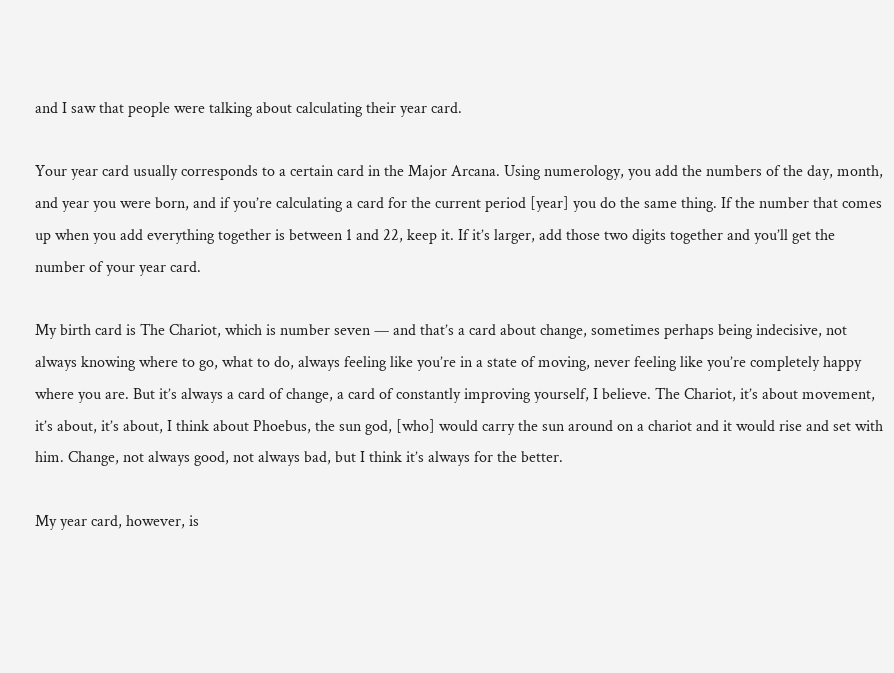and I saw that people were talking about calculating their year card.

Your year card usually corresponds to a certain card in the Major Arcana. Using numerology, you add the numbers of the day, month, and year you were born, and if you’re calculating a card for the current period [year] you do the same thing. If the number that comes up when you add everything together is between 1 and 22, keep it. If it’s larger, add those two digits together and you’ll get the number of your year card.

My birth card is The Chariot, which is number seven — and that’s a card about change, sometimes perhaps being indecisive, not always knowing where to go, what to do, always feeling like you’re in a state of moving, never feeling like you’re completely happy where you are. But it’s always a card of change, a card of constantly improving yourself, I believe. The Chariot, it’s about movement, it’s about, it’s about, I think about Phoebus, the sun god, [who] would carry the sun around on a chariot and it would rise and set with him. Change, not always good, not always bad, but I think it’s always for the better.

My year card, however, is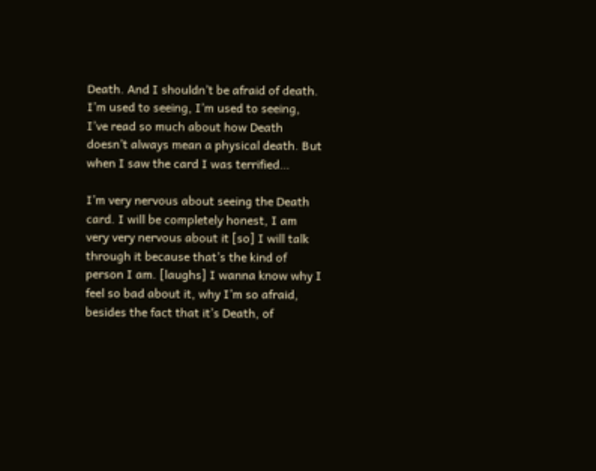Death. And I shouldn’t be afraid of death. I’m used to seeing, I’m used to seeing, I’ve read so much about how Death doesn’t always mean a physical death. But when I saw the card I was terrified…

I’m very nervous about seeing the Death card. I will be completely honest, I am very very nervous about it [so] I will talk through it because that’s the kind of person I am. [laughs] I wanna know why I feel so bad about it, why I’m so afraid, besides the fact that it’s Death, of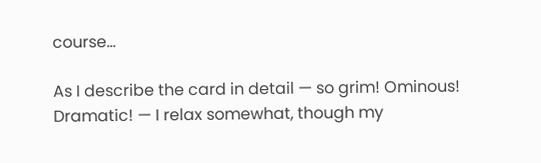course…

As I describe the card in detail — so grim! Ominous! Dramatic! — I relax somewhat, though my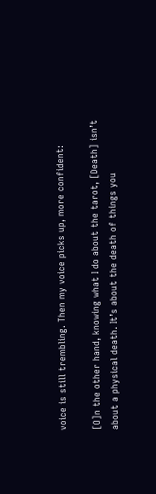voice is still trembling. Then my voice picks up, more confident:

[O]n the other hand, knowing what I do about the tarot, [Death] isn’t about a physical death. It’s about the death of things you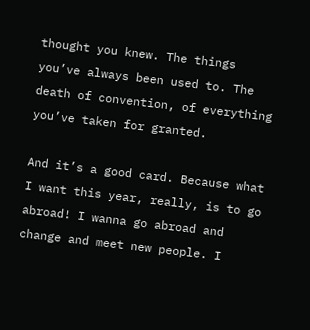thought you knew. The things you’ve always been used to. The death of convention, of everything you’ve taken for granted.

And it’s a good card. Because what I want this year, really, is to go abroad! I wanna go abroad and change and meet new people. I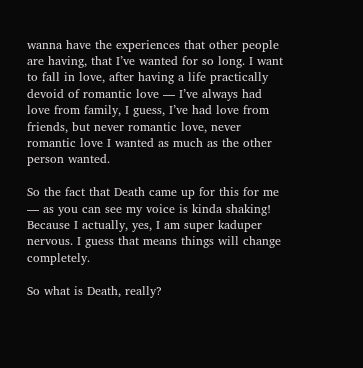wanna have the experiences that other people are having, that I’ve wanted for so long. I want to fall in love, after having a life practically devoid of romantic love — I’ve always had love from family, I guess, I’ve had love from friends, but never romantic love, never romantic love I wanted as much as the other person wanted.

So the fact that Death came up for this for me — as you can see my voice is kinda shaking! Because I actually, yes, I am super kaduper nervous. I guess that means things will change completely.

So what is Death, really?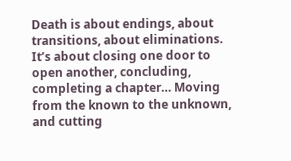Death is about endings, about transitions, about eliminations. It’s about closing one door to open another, concluding, completing a chapter… Moving from the known to the unknown, and cutting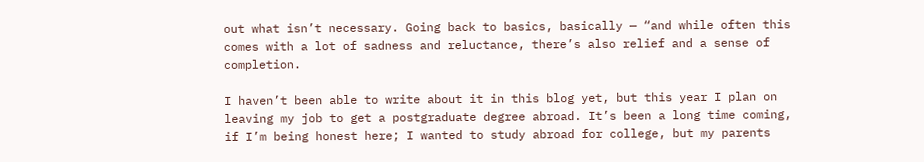out what isn’t necessary. Going back to basics, basically — “and while often this comes with a lot of sadness and reluctance, there’s also relief and a sense of completion.

I haven’t been able to write about it in this blog yet, but this year I plan on leaving my job to get a postgraduate degree abroad. It’s been a long time coming, if I’m being honest here; I wanted to study abroad for college, but my parents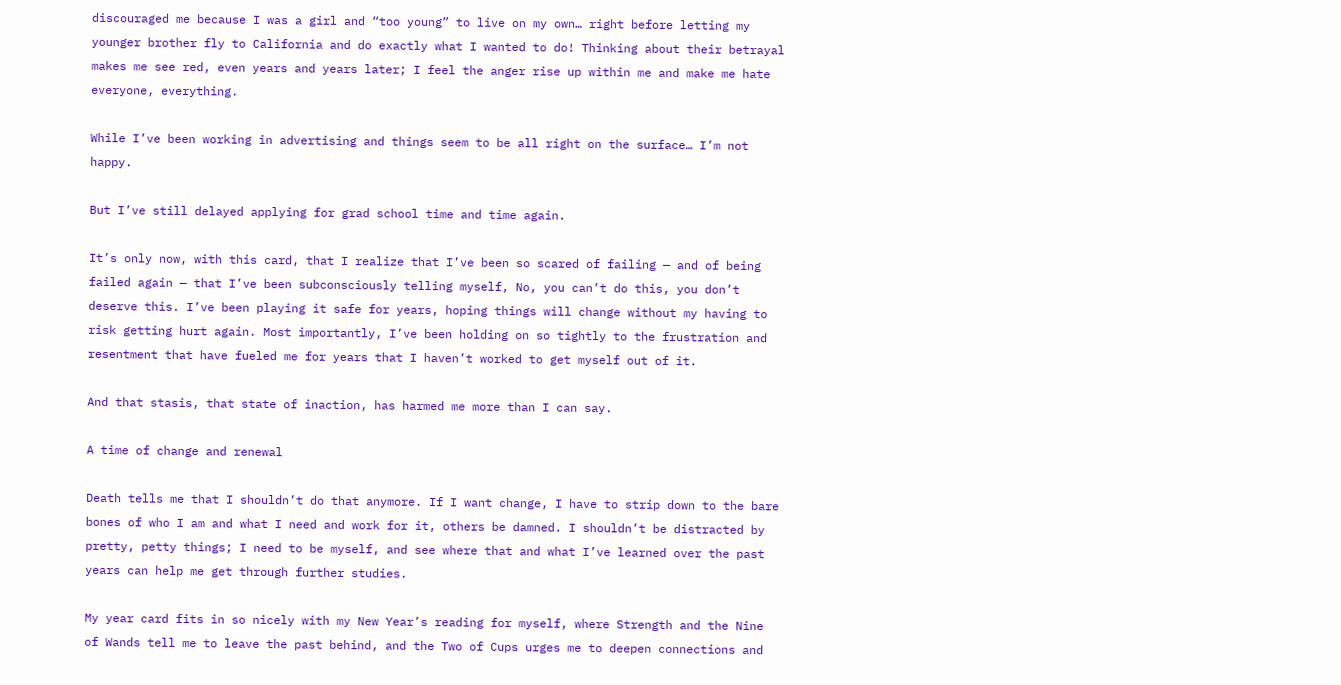discouraged me because I was a girl and “too young” to live on my own… right before letting my younger brother fly to California and do exactly what I wanted to do! Thinking about their betrayal makes me see red, even years and years later; I feel the anger rise up within me and make me hate everyone, everything.

While I’ve been working in advertising and things seem to be all right on the surface… I’m not happy.

But I’ve still delayed applying for grad school time and time again.

It’s only now, with this card, that I realize that I’ve been so scared of failing — and of being failed again — that I’ve been subconsciously telling myself, No, you can’t do this, you don’t deserve this. I’ve been playing it safe for years, hoping things will change without my having to risk getting hurt again. Most importantly, I’ve been holding on so tightly to the frustration and resentment that have fueled me for years that I haven’t worked to get myself out of it.

And that stasis, that state of inaction, has harmed me more than I can say.

A time of change and renewal

Death tells me that I shouldn’t do that anymore. If I want change, I have to strip down to the bare bones of who I am and what I need and work for it, others be damned. I shouldn’t be distracted by pretty, petty things; I need to be myself, and see where that and what I’ve learned over the past years can help me get through further studies.

My year card fits in so nicely with my New Year’s reading for myself, where Strength and the Nine of Wands tell me to leave the past behind, and the Two of Cups urges me to deepen connections and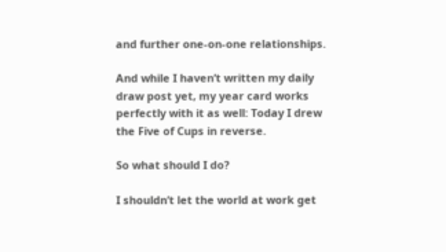and further one-on-one relationships.

And while I haven’t written my daily draw post yet, my year card works perfectly with it as well: Today I drew the Five of Cups in reverse.

So what should I do?

I shouldn’t let the world at work get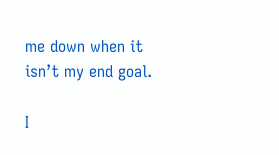me down when it isn’t my end goal.

I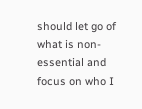should let go of what is non-essential and focus on who I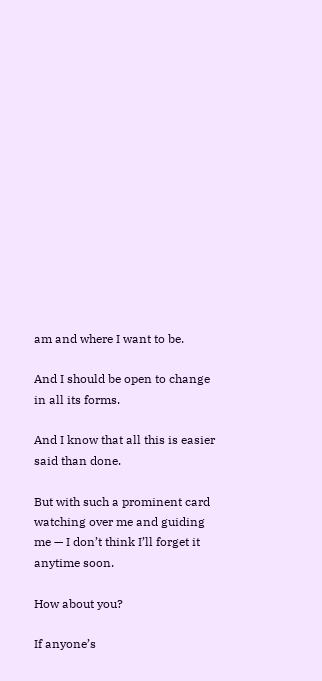am and where I want to be.

And I should be open to change in all its forms.

And I know that all this is easier said than done.

But with such a prominent card watching over me and guiding me — I don’t think I’ll forget it anytime soon.

How about you?

If anyone’s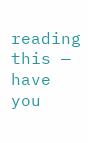reading this — have you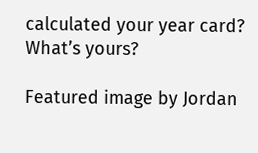calculated your year card? What’s yours?

Featured image by Jordan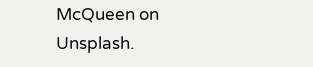McQueen on Unsplash.